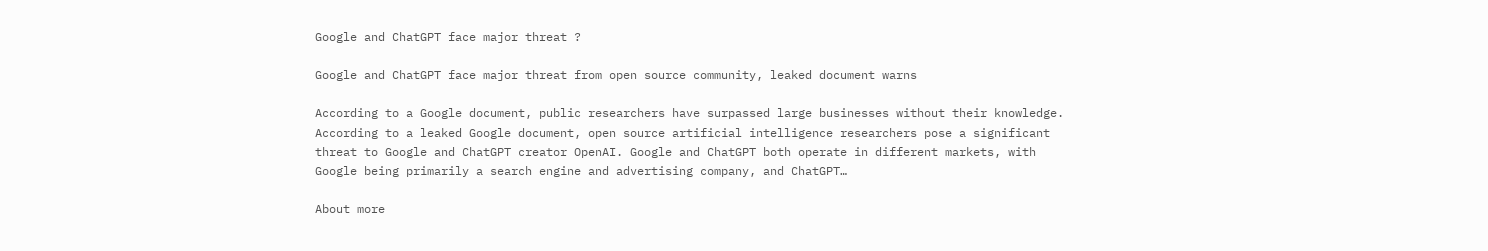Google and ChatGPT face major threat ?

Google and ChatGPT face major threat from open source community, leaked document warns

According to a Google document, public researchers have surpassed large businesses without their knowledge. According to a leaked Google document, open source artificial intelligence researchers pose a significant threat to Google and ChatGPT creator OpenAI. Google and ChatGPT both operate in different markets, with Google being primarily a search engine and advertising company, and ChatGPT…

About more